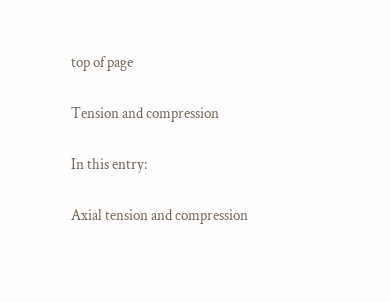top of page

Tension and compression

In this entry:

Axial tension and compression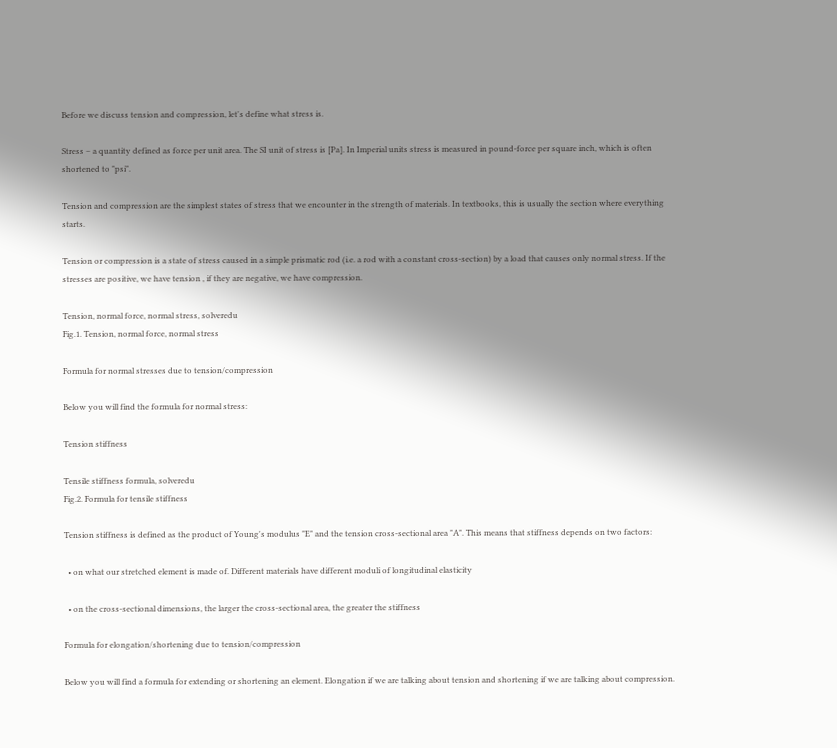Before we discuss tension and compression, let's define what stress is.

Stress – a quantity defined as force per unit area. The SI unit of stress is [Pa]. In Imperial units stress is measured in pound-force per square inch, which is often shortened to "psi".

Tension and compression are the simplest states of stress that we encounter in the strength of materials. In textbooks, this is usually the section where everything starts.

Tension or compression is a state of stress caused in a simple prismatic rod (i.e. a rod with a constant cross-section) by a load that causes only normal stress. If the stresses are positive, we have tension , if they are negative, we have compression.

Tension, normal force, normal stress, solveredu
Fig.1. Tension, normal force, normal stress

Formula for normal stresses due to tension/compression

Below you will find the formula for normal stress:

Tension stiffness

Tensile stiffness formula, solveredu
Fig.2. Formula for tensile stiffness

Tension stiffness is defined as the product of Young's modulus "E" and the tension cross-sectional area "A". This means that stiffness depends on two factors:

  • on what our stretched element is made of. Different materials have different moduli of longitudinal elasticity

  • on the cross-sectional dimensions, the larger the cross-sectional area, the greater the stiffness

Formula for elongation/shortening due to tension/compression

Below you will find a formula for extending or shortening an element. Elongation if we are talking about tension and shortening if we are talking about compression.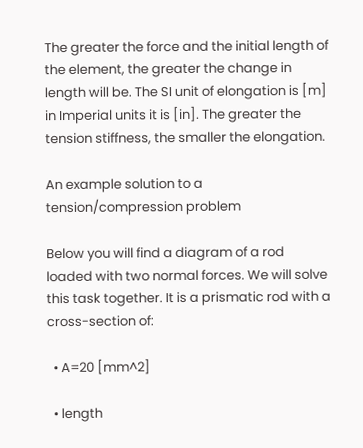The greater the force and the initial length of the element, the greater the change in length will be. The SI unit of elongation is [m] in Imperial units it is [in]. The greater the tension stiffness, the smaller the elongation.

An example solution to a tension/compression problem

Below you will find a diagram of a rod loaded with two normal forces. We will solve this task together. It is a prismatic rod with a cross-section of:

  • A=20 [mm^2]

  • length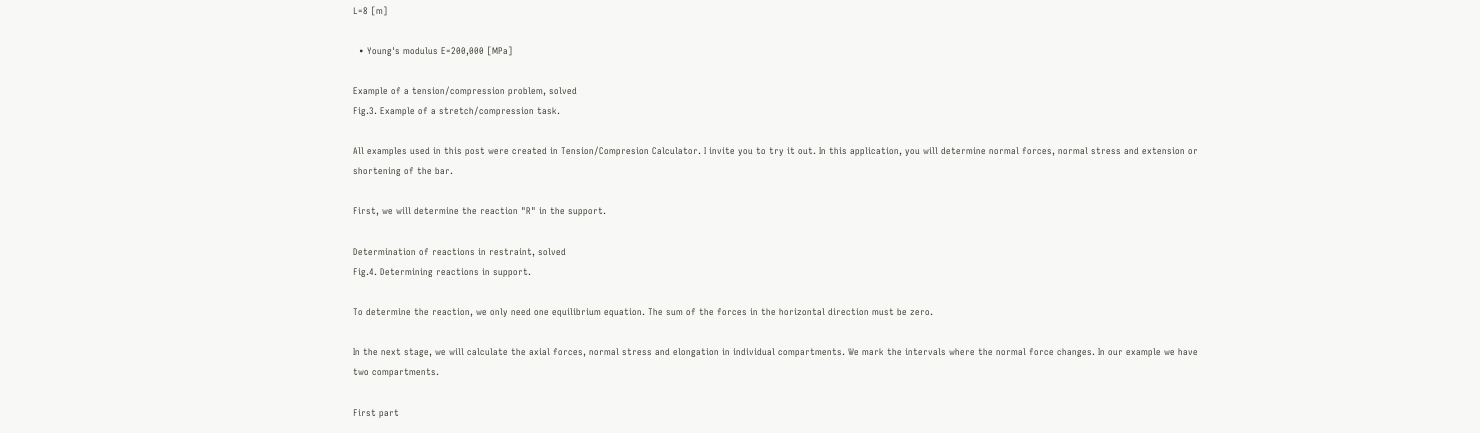L=8 [m]

  • Young's modulus E=200,000 [MPa]

Example of a tension/compression problem, solved
Fig.3. Example of a stretch/compression task.

All examples used in this post were created in Tension/Compresion Calculator. I invite you to try it out. In this application, you will determine normal forces, normal stress and extension or shortening of the bar.

First, we will determine the reaction "R" in the support.

Determination of reactions in restraint, solved
Fig.4. Determining reactions in support.

To determine the reaction, we only need one equilibrium equation. The sum of the forces in the horizontal direction must be zero.

In the next stage, we will calculate the axial forces, normal stress and elongation in individual compartments. We mark the intervals where the normal force changes. In our example we have two compartments.

First part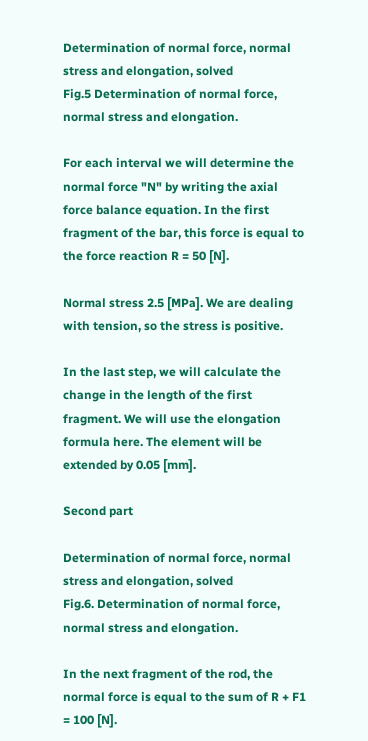Determination of normal force, normal stress and elongation, solved
Fig.5 Determination of normal force, normal stress and elongation.

For each interval we will determine the normal force "N" by writing the axial force balance equation. In the first fragment of the bar, this force is equal to the force reaction R = 50 [N].

Normal stress 2.5 [MPa]. We are dealing with tension, so the stress is positive.

In the last step, we will calculate the change in the length of the first fragment. We will use the elongation formula here. The element will be extended by 0.05 [mm].

Second part

Determination of normal force, normal stress and elongation, solved
Fig.6. Determination of normal force, normal stress and elongation.

In the next fragment of the rod, the normal force is equal to the sum of R + F1 = 100 [N].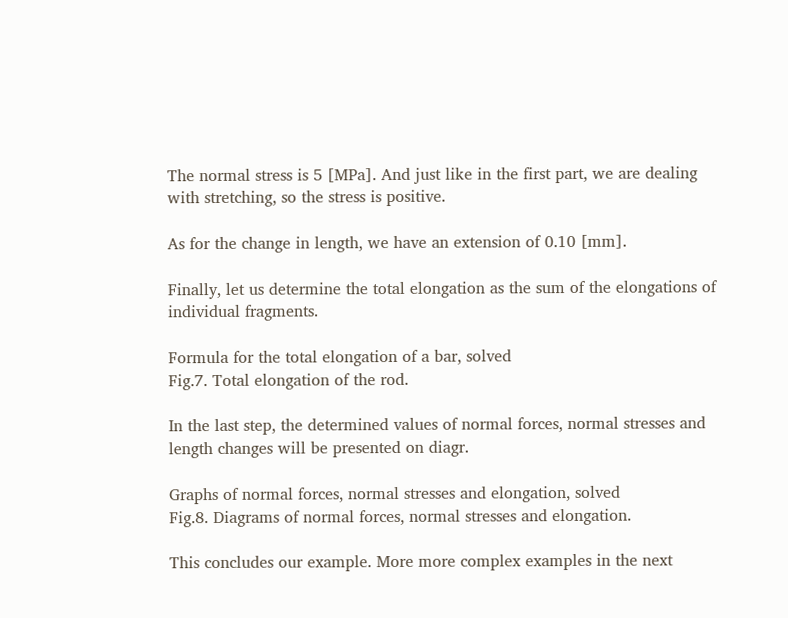The normal stress is 5 [MPa]. And just like in the first part, we are dealing with stretching, so the stress is positive.

As for the change in length, we have an extension of 0.10 [mm].

Finally, let us determine the total elongation as the sum of the elongations of individual fragments.

Formula for the total elongation of a bar, solved
Fig.7. Total elongation of the rod.

In the last step, the determined values of normal forces, normal stresses and length changes will be presented on diagr.

Graphs of normal forces, normal stresses and elongation, solved
Fig.8. Diagrams of normal forces, normal stresses and elongation.

This concludes our example. More more complex examples in the next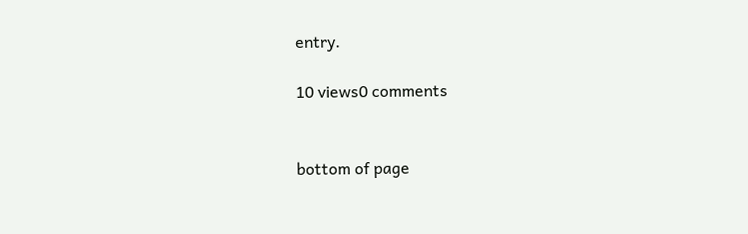entry.

10 views0 comments


bottom of page